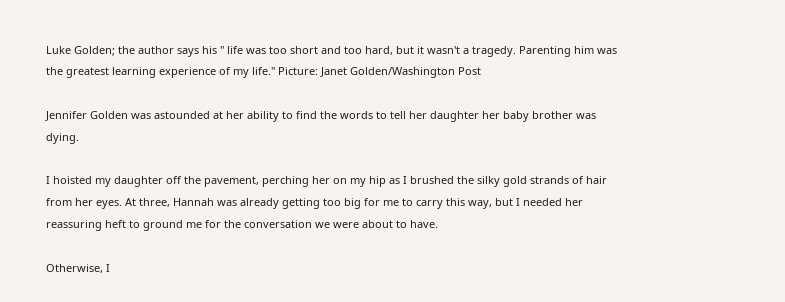Luke Golden; the author says his " life was too short and too hard, but it wasn't a tragedy. Parenting him was the greatest learning experience of my life." Picture: Janet Golden/Washington Post

Jennifer Golden was astounded at her ability to find the words to tell her daughter her baby brother was dying.

I hoisted my daughter off the pavement, perching her on my hip as I brushed the silky gold strands of hair from her eyes. At three, Hannah was already getting too big for me to carry this way, but I needed her reassuring heft to ground me for the conversation we were about to have.

Otherwise, I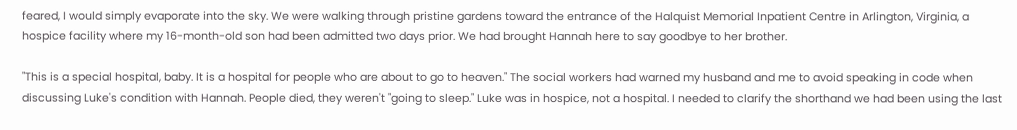feared, I would simply evaporate into the sky. We were walking through pristine gardens toward the entrance of the Halquist Memorial Inpatient Centre in Arlington, Virginia, a hospice facility where my 16-month-old son had been admitted two days prior. We had brought Hannah here to say goodbye to her brother.

"This is a special hospital, baby. It is a hospital for people who are about to go to heaven." The social workers had warned my husband and me to avoid speaking in code when discussing Luke's condition with Hannah. People died, they weren't "going to sleep." Luke was in hospice, not a hospital. I needed to clarify the shorthand we had been using the last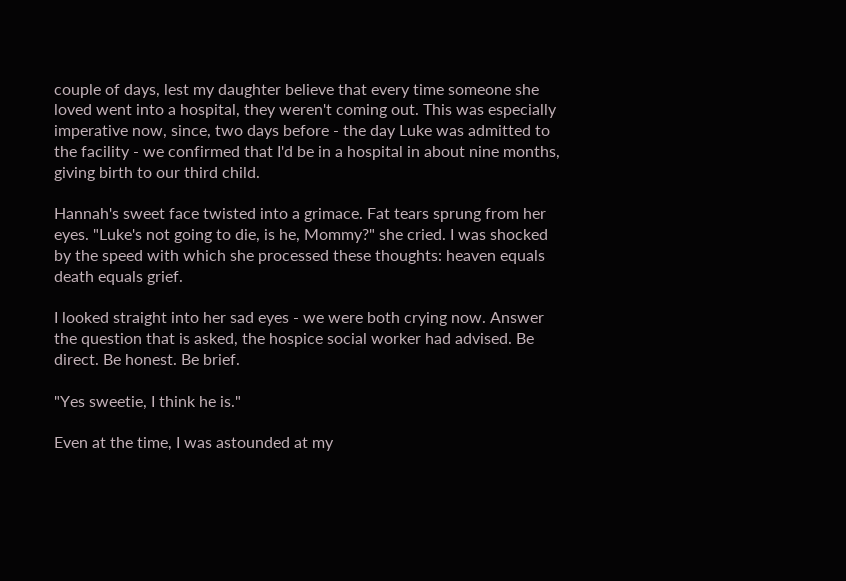couple of days, lest my daughter believe that every time someone she loved went into a hospital, they weren't coming out. This was especially imperative now, since, two days before - the day Luke was admitted to the facility - we confirmed that I'd be in a hospital in about nine months, giving birth to our third child.

Hannah's sweet face twisted into a grimace. Fat tears sprung from her eyes. "Luke's not going to die, is he, Mommy?" she cried. I was shocked by the speed with which she processed these thoughts: heaven equals death equals grief.

I looked straight into her sad eyes - we were both crying now. Answer the question that is asked, the hospice social worker had advised. Be direct. Be honest. Be brief.

"Yes sweetie, I think he is."

Even at the time, I was astounded at my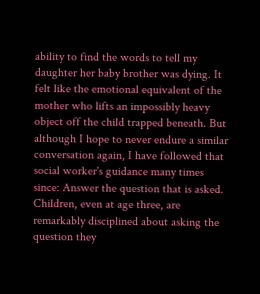ability to find the words to tell my daughter her baby brother was dying. It felt like the emotional equivalent of the mother who lifts an impossibly heavy object off the child trapped beneath. But although I hope to never endure a similar conversation again, I have followed that social worker's guidance many times since: Answer the question that is asked. Children, even at age three, are remarkably disciplined about asking the question they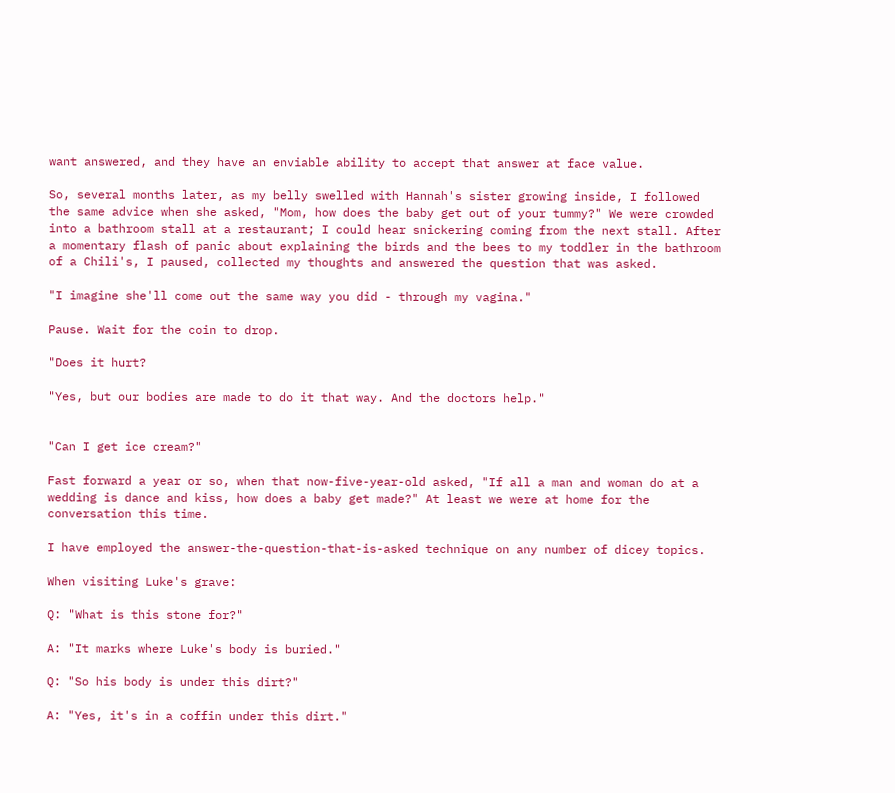want answered, and they have an enviable ability to accept that answer at face value.

So, several months later, as my belly swelled with Hannah's sister growing inside, I followed the same advice when she asked, "Mom, how does the baby get out of your tummy?" We were crowded into a bathroom stall at a restaurant; I could hear snickering coming from the next stall. After a momentary flash of panic about explaining the birds and the bees to my toddler in the bathroom of a Chili's, I paused, collected my thoughts and answered the question that was asked.

"I imagine she'll come out the same way you did - through my vagina."

Pause. Wait for the coin to drop.

"Does it hurt?

"Yes, but our bodies are made to do it that way. And the doctors help."


"Can I get ice cream?"

Fast forward a year or so, when that now-five-year-old asked, "If all a man and woman do at a wedding is dance and kiss, how does a baby get made?" At least we were at home for the conversation this time.

I have employed the answer-the-question-that-is-asked technique on any number of dicey topics.

When visiting Luke's grave:

Q: "What is this stone for?"

A: "It marks where Luke's body is buried."

Q: "So his body is under this dirt?"

A: "Yes, it's in a coffin under this dirt."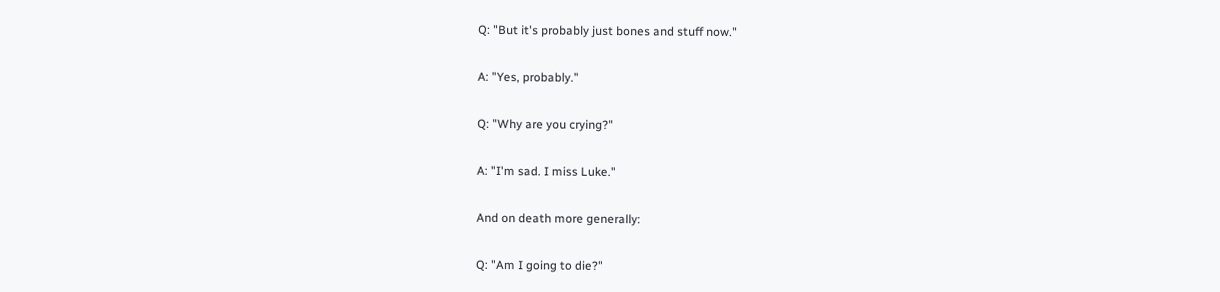Q: "But it's probably just bones and stuff now."

A: "Yes, probably."

Q: "Why are you crying?"

A: "I'm sad. I miss Luke."

And on death more generally:

Q: "Am I going to die?"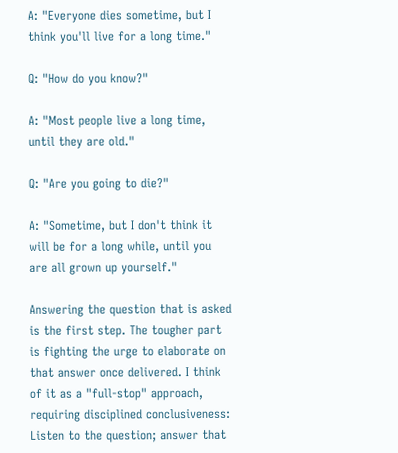A: "Everyone dies sometime, but I think you'll live for a long time."

Q: "How do you know?"

A: "Most people live a long time, until they are old."

Q: "Are you going to die?"

A: "Sometime, but I don't think it will be for a long while, until you are all grown up yourself."

Answering the question that is asked is the first step. The tougher part is fighting the urge to elaborate on that answer once delivered. I think of it as a "full-stop" approach, requiring disciplined conclusiveness: Listen to the question; answer that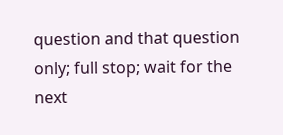question and that question only; full stop; wait for the next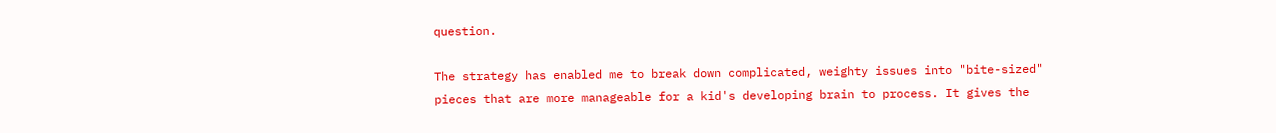question.

The strategy has enabled me to break down complicated, weighty issues into "bite-sized" pieces that are more manageable for a kid's developing brain to process. It gives the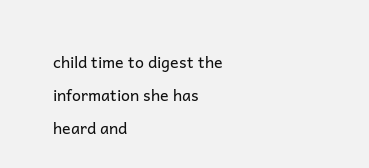child time to digest the information she has heard and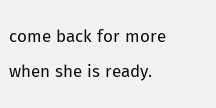come back for more when she is ready.